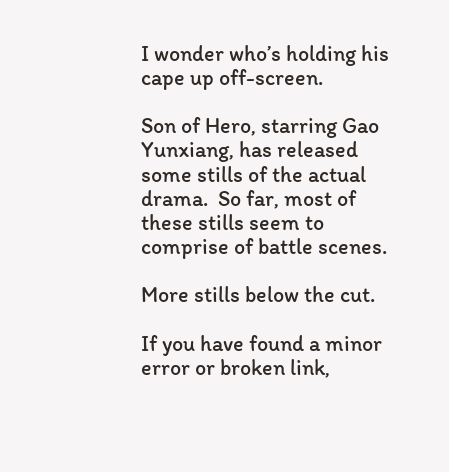I wonder who’s holding his cape up off-screen.

Son of Hero, starring Gao Yunxiang, has released some stills of the actual drama.  So far, most of these stills seem to comprise of battle scenes.

More stills below the cut.

If you have found a minor error or broken link,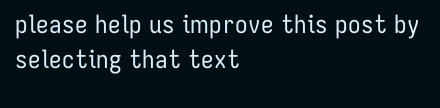please help us improve this post by selecting that text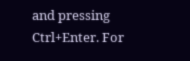and pressing Ctrl+Enter. For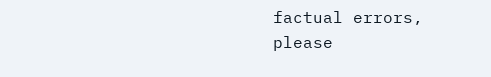factual errors, please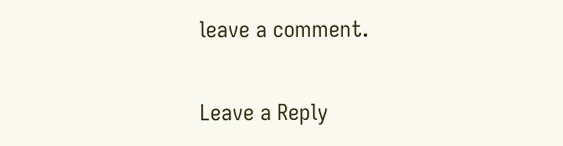leave a comment.

Leave a Reply